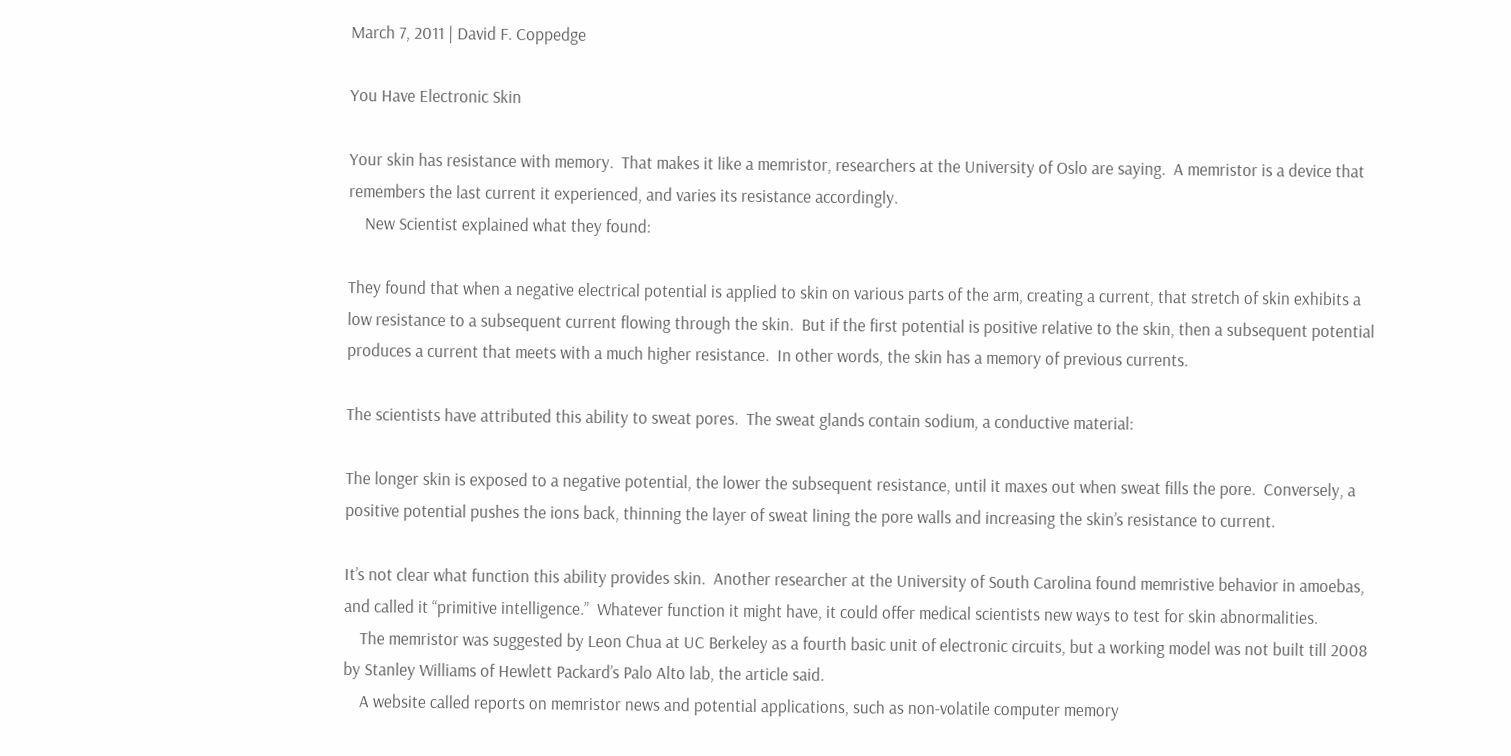March 7, 2011 | David F. Coppedge

You Have Electronic Skin

Your skin has resistance with memory.  That makes it like a memristor, researchers at the University of Oslo are saying.  A memristor is a device that remembers the last current it experienced, and varies its resistance accordingly.
    New Scientist explained what they found:

They found that when a negative electrical potential is applied to skin on various parts of the arm, creating a current, that stretch of skin exhibits a low resistance to a subsequent current flowing through the skin.  But if the first potential is positive relative to the skin, then a subsequent potential produces a current that meets with a much higher resistance.  In other words, the skin has a memory of previous currents.

The scientists have attributed this ability to sweat pores.  The sweat glands contain sodium, a conductive material:

The longer skin is exposed to a negative potential, the lower the subsequent resistance, until it maxes out when sweat fills the pore.  Conversely, a positive potential pushes the ions back, thinning the layer of sweat lining the pore walls and increasing the skin’s resistance to current.

It’s not clear what function this ability provides skin.  Another researcher at the University of South Carolina found memristive behavior in amoebas, and called it “primitive intelligence.”  Whatever function it might have, it could offer medical scientists new ways to test for skin abnormalities.
    The memristor was suggested by Leon Chua at UC Berkeley as a fourth basic unit of electronic circuits, but a working model was not built till 2008 by Stanley Williams of Hewlett Packard’s Palo Alto lab, the article said.
    A website called reports on memristor news and potential applications, such as non-volatile computer memory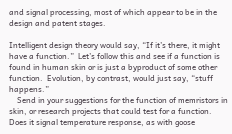and signal processing, most of which appear to be in the design and patent stages.

Intelligent design theory would say, “If it’s there, it might have a function.”  Let’s follow this and see if a function is found in human skin or is just a byproduct of some other function.  Evolution, by contrast, would just say, “stuff happens.”
    Send in your suggestions for the function of memristors in skin, or research projects that could test for a function.  Does it signal temperature response, as with goose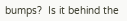bumps?  Is it behind the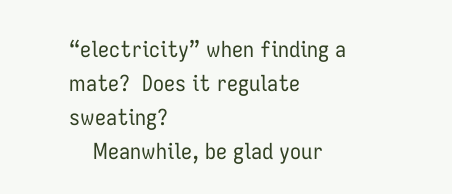“electricity” when finding a mate?  Does it regulate sweating?
    Meanwhile, be glad your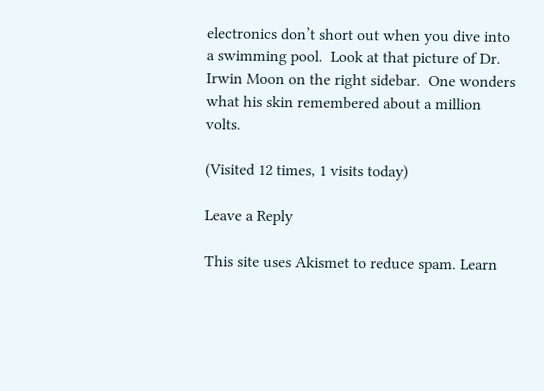electronics don’t short out when you dive into a swimming pool.  Look at that picture of Dr. Irwin Moon on the right sidebar.  One wonders what his skin remembered about a million volts.

(Visited 12 times, 1 visits today)

Leave a Reply

This site uses Akismet to reduce spam. Learn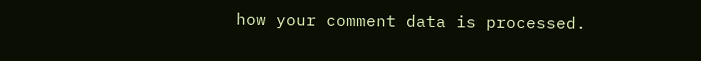how your comment data is processed.